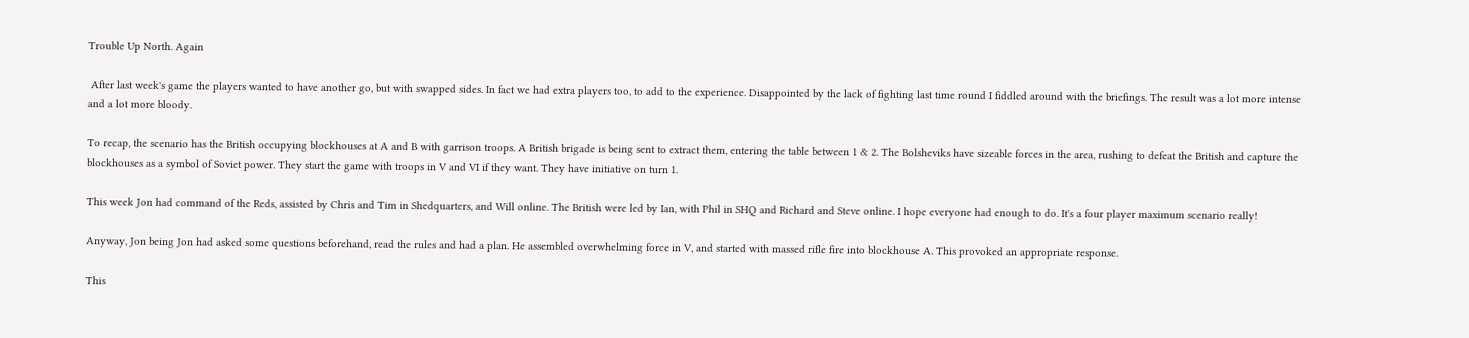Trouble Up North. Again

 After last week's game the players wanted to have another go, but with swapped sides. In fact we had extra players too, to add to the experience. Disappointed by the lack of fighting last time round I fiddled around with the briefings. The result was a lot more intense and a lot more bloody.

To recap, the scenario has the British occupying blockhouses at A and B with garrison troops. A British brigade is being sent to extract them, entering the table between 1 & 2. The Bolsheviks have sizeable forces in the area, rushing to defeat the British and capture the blockhouses as a symbol of Soviet power. They start the game with troops in V and VI if they want. They have initiative on turn 1.

This week Jon had command of the Reds, assisted by Chris and Tim in Shedquarters, and Will online. The British were led by Ian, with Phil in SHQ and Richard and Steve online. I hope everyone had enough to do. It's a four player maximum scenario really!

Anyway, Jon being Jon had asked some questions beforehand, read the rules and had a plan. He assembled overwhelming force in V, and started with massed rifle fire into blockhouse A. This provoked an appropriate response.

This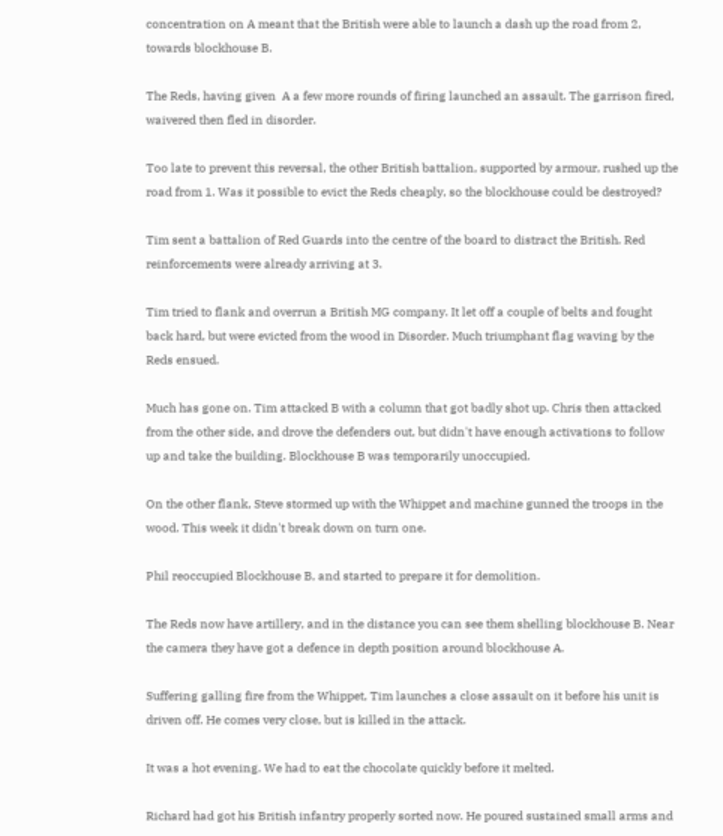concentration on A meant that the British were able to launch a dash up the road from 2, towards blockhouse B.

The Reds, having given  A a few more rounds of firing launched an assault. The garrison fired, waivered then fled in disorder.

Too late to prevent this reversal, the other British battalion, supported by armour, rushed up the road from 1. Was it possible to evict the Reds cheaply, so the blockhouse could be destroyed?

Tim sent a battalion of Red Guards into the centre of the board to distract the British. Red reinforcements were already arriving at 3.

Tim tried to flank and overrun a British MG company. It let off a couple of belts and fought back hard, but were evicted from the wood in Disorder. Much triumphant flag waving by the Reds ensued.

Much has gone on. Tim attacked B with a column that got badly shot up. Chris then attacked from the other side, and drove the defenders out, but didn't have enough activations to follow up and take the building. Blockhouse B was temporarily unoccupied.

On the other flank, Steve stormed up with the Whippet and machine gunned the troops in the wood. This week it didn't break down on turn one.

Phil reoccupied Blockhouse B, and started to prepare it for demolition.

The Reds now have artillery, and in the distance you can see them shelling blockhouse B. Near the camera they have got a defence in depth position around blockhouse A.

Suffering galling fire from the Whippet, Tim launches a close assault on it before his unit is driven off. He comes very close, but is killed in the attack.

It was a hot evening. We had to eat the chocolate quickly before it melted.

Richard had got his British infantry properly sorted now. He poured sustained small arms and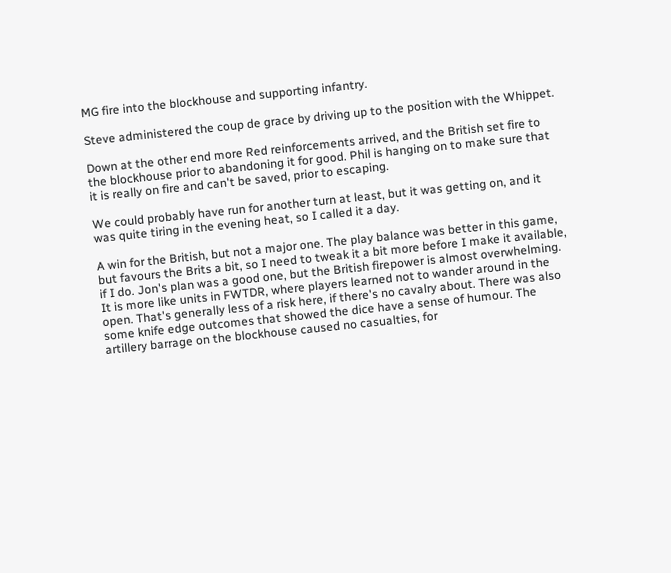MG fire into the blockhouse and supporting infantry.

Steve administered the coup de grace by driving up to the position with the Whippet.

Down at the other end more Red reinforcements arrived, and the British set fire to the blockhouse prior to abandoning it for good. Phil is hanging on to make sure that it is really on fire and can't be saved, prior to escaping.

We could probably have run for another turn at least, but it was getting on, and it was quite tiring in the evening heat, so I called it a day.

A win for the British, but not a major one. The play balance was better in this game, but favours the Brits a bit, so I need to tweak it a bit more before I make it available, if I do. Jon's plan was a good one, but the British firepower is almost overwhelming. It is more like units in FWTDR, where players learned not to wander around in the open. That's generally less of a risk here, if there's no cavalry about. There was also some knife edge outcomes that showed the dice have a sense of humour. The artillery barrage on the blockhouse caused no casualties, for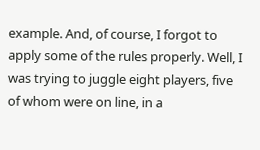example. And, of course, I forgot to apply some of the rules properly. Well, I was trying to juggle eight players, five of whom were on line, in a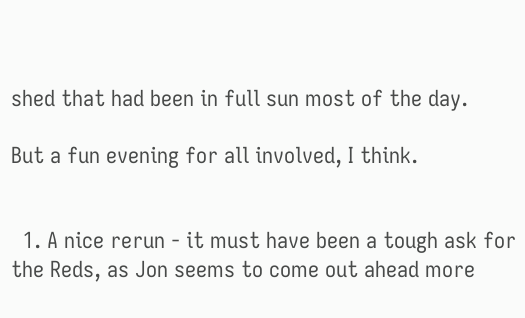shed that had been in full sun most of the day.

But a fun evening for all involved, I think.


  1. A nice rerun - it must have been a tough ask for the Reds, as Jon seems to come out ahead more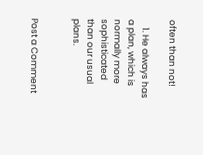often than not!

    1. He always has a plan, which is normally more sophisticated than our usual plans.


Post a Comment